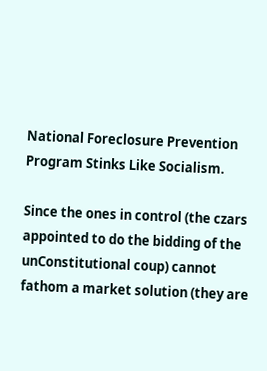National Foreclosure Prevention Program Stinks Like Socialism.

Since the ones in control (the czars appointed to do the bidding of the unConstitutional coup) cannot fathom a market solution (they are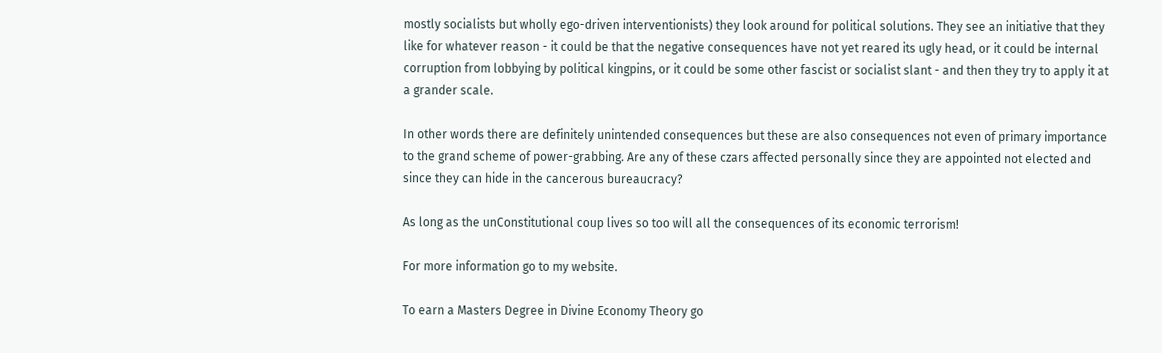mostly socialists but wholly ego-driven interventionists) they look around for political solutions. They see an initiative that they like for whatever reason - it could be that the negative consequences have not yet reared its ugly head, or it could be internal corruption from lobbying by political kingpins, or it could be some other fascist or socialist slant - and then they try to apply it at a grander scale.

In other words there are definitely unintended consequences but these are also consequences not even of primary importance to the grand scheme of power-grabbing. Are any of these czars affected personally since they are appointed not elected and since they can hide in the cancerous bureaucracy?

As long as the unConstitutional coup lives so too will all the consequences of its economic terrorism!

For more information go to my website.

To earn a Masters Degree in Divine Economy Theory go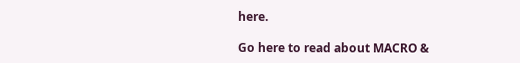here.

Go here to read about MACRO &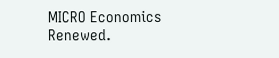MICRO Economics Renewed.